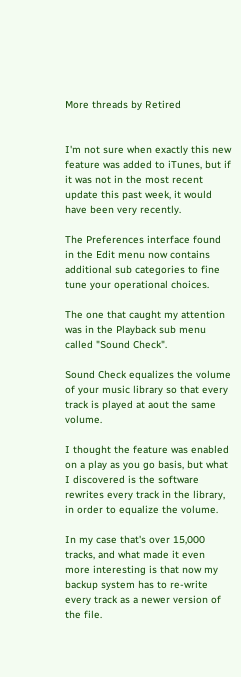More threads by Retired


I'm not sure when exactly this new feature was added to iTunes, but if it was not in the most recent update this past week, it would have been very recently.

The Preferences interface found in the Edit menu now contains additional sub categories to fine tune your operational choices.

The one that caught my attention was in the Playback sub menu called "Sound Check".

Sound Check equalizes the volume of your music library so that every track is played at aout the same volume.

I thought the feature was enabled on a play as you go basis, but what I discovered is the software rewrites every track in the library, in order to equalize the volume.

In my case that's over 15,000 tracks, and what made it even more interesting is that now my backup system has to re-write every track as a newer version of the file.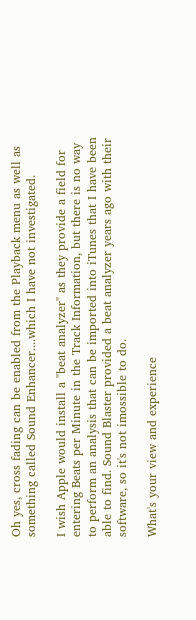Oh yes, cross fading can be enabled from the Playback menu as well as something called Sound Enhancer....which I have not investigated.

I wish Apple would install a "beat analyzer" as they provide a field for entering Beats per Minute in the Track Information, but there is no way to perform an analysis that can be imported into iTunes that I have been able to find. Sound Blaster provided a beat analyzer years ago with their software, so it's not imossible to do.

What's your view and experience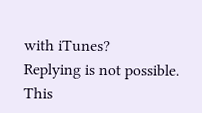with iTunes?
Replying is not possible. This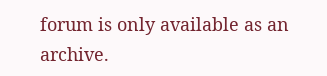forum is only available as an archive.